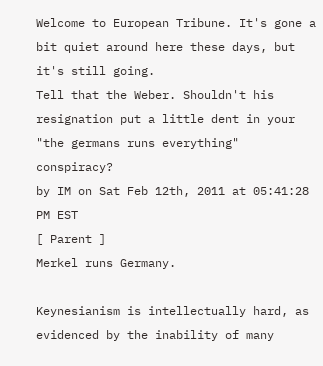Welcome to European Tribune. It's gone a bit quiet around here these days, but it's still going.
Tell that the Weber. Shouldn't his resignation put a little dent in your "the germans runs everything" conspiracy?
by IM on Sat Feb 12th, 2011 at 05:41:28 PM EST
[ Parent ]
Merkel runs Germany.

Keynesianism is intellectually hard, as evidenced by the inability of many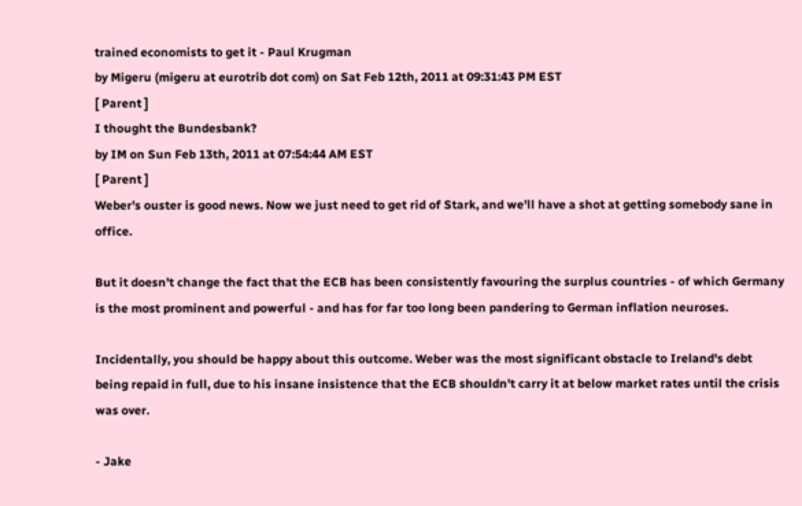trained economists to get it - Paul Krugman
by Migeru (migeru at eurotrib dot com) on Sat Feb 12th, 2011 at 09:31:43 PM EST
[ Parent ]
I thought the Bundesbank?
by IM on Sun Feb 13th, 2011 at 07:54:44 AM EST
[ Parent ]
Weber's ouster is good news. Now we just need to get rid of Stark, and we'll have a shot at getting somebody sane in office.

But it doesn't change the fact that the ECB has been consistently favouring the surplus countries - of which Germany is the most prominent and powerful - and has for far too long been pandering to German inflation neuroses.

Incidentally, you should be happy about this outcome. Weber was the most significant obstacle to Ireland's debt being repaid in full, due to his insane insistence that the ECB shouldn't carry it at below market rates until the crisis was over.

- Jake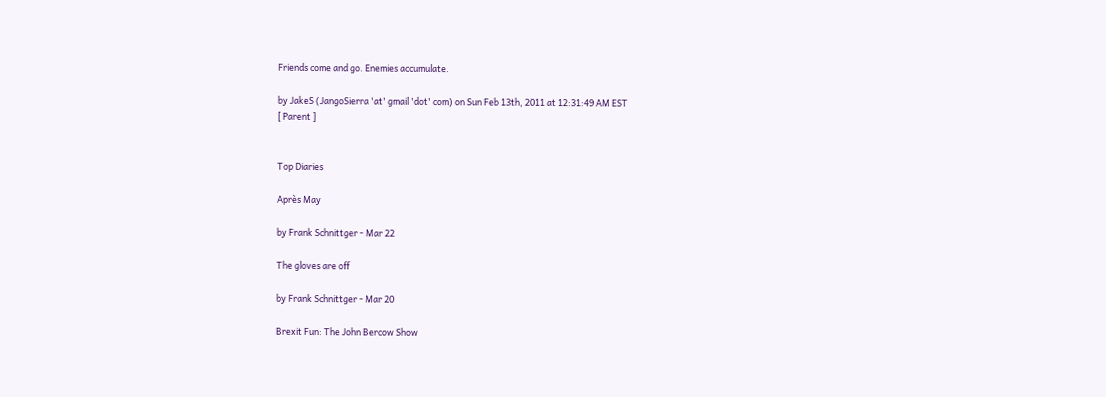Friends come and go. Enemies accumulate.

by JakeS (JangoSierra 'at' gmail 'dot' com) on Sun Feb 13th, 2011 at 12:31:49 AM EST
[ Parent ]


Top Diaries

Après May

by Frank Schnittger - Mar 22

The gloves are off

by Frank Schnittger - Mar 20

Brexit Fun: The John Bercow Show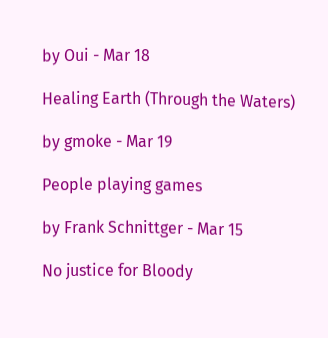by Oui - Mar 18

Healing Earth (Through the Waters)

by gmoke - Mar 19

People playing games

by Frank Schnittger - Mar 15

No justice for Bloody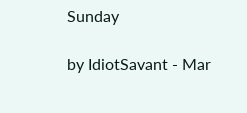Sunday

by IdiotSavant - Mar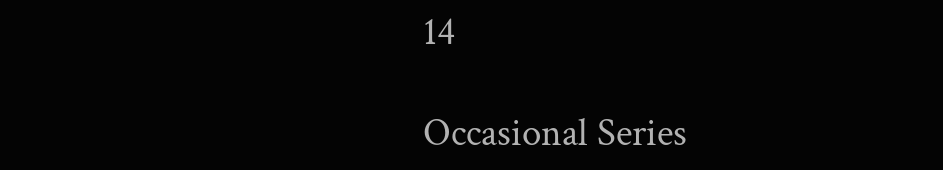14

Occasional Series